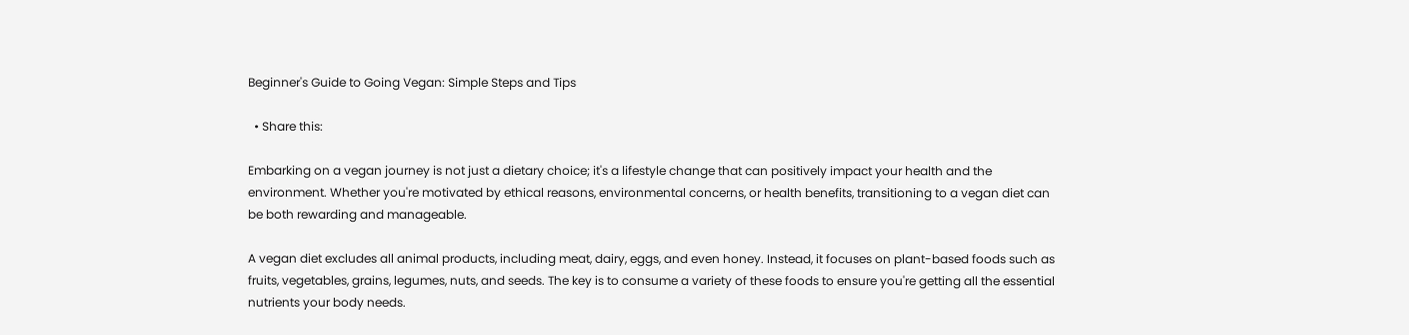Beginner's Guide to Going Vegan: Simple Steps and Tips

  • Share this:

Embarking on a vegan journey is not just a dietary choice; it's a lifestyle change that can positively impact your health and the environment. Whether you're motivated by ethical reasons, environmental concerns, or health benefits, transitioning to a vegan diet can be both rewarding and manageable.

A vegan diet excludes all animal products, including meat, dairy, eggs, and even honey. Instead, it focuses on plant-based foods such as fruits, vegetables, grains, legumes, nuts, and seeds. The key is to consume a variety of these foods to ensure you're getting all the essential nutrients your body needs.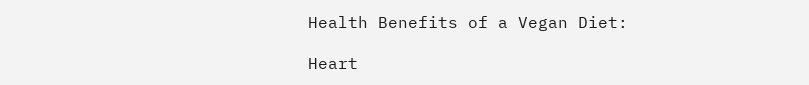Health Benefits of a Vegan Diet:

Heart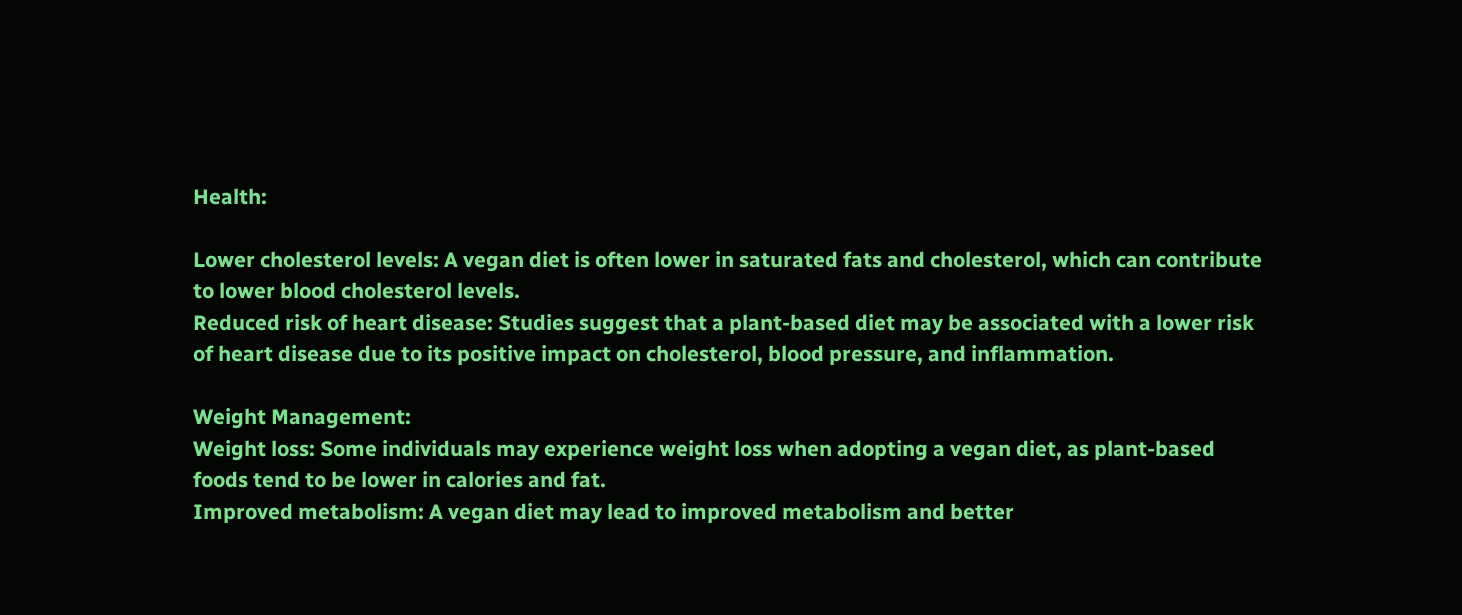Health:

Lower cholesterol levels: A vegan diet is often lower in saturated fats and cholesterol, which can contribute to lower blood cholesterol levels.
Reduced risk of heart disease: Studies suggest that a plant-based diet may be associated with a lower risk of heart disease due to its positive impact on cholesterol, blood pressure, and inflammation.

Weight Management:
Weight loss: Some individuals may experience weight loss when adopting a vegan diet, as plant-based foods tend to be lower in calories and fat.
Improved metabolism: A vegan diet may lead to improved metabolism and better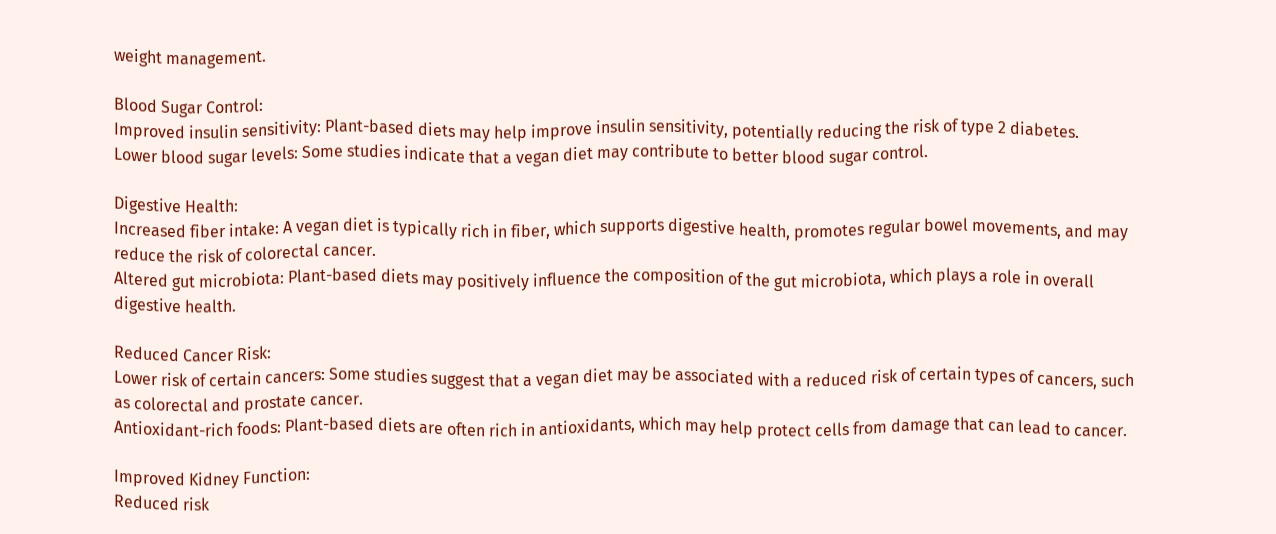weight management.

Blood Sugar Control:
Improved insulin sensitivity: Plant-based diets may help improve insulin sensitivity, potentially reducing the risk of type 2 diabetes.
Lower blood sugar levels: Some studies indicate that a vegan diet may contribute to better blood sugar control.

Digestive Health:
Increased fiber intake: A vegan diet is typically rich in fiber, which supports digestive health, promotes regular bowel movements, and may reduce the risk of colorectal cancer.
Altered gut microbiota: Plant-based diets may positively influence the composition of the gut microbiota, which plays a role in overall digestive health.

Reduced Cancer Risk:
Lower risk of certain cancers: Some studies suggest that a vegan diet may be associated with a reduced risk of certain types of cancers, such as colorectal and prostate cancer.
Antioxidant-rich foods: Plant-based diets are often rich in antioxidants, which may help protect cells from damage that can lead to cancer.

Improved Kidney Function:
Reduced risk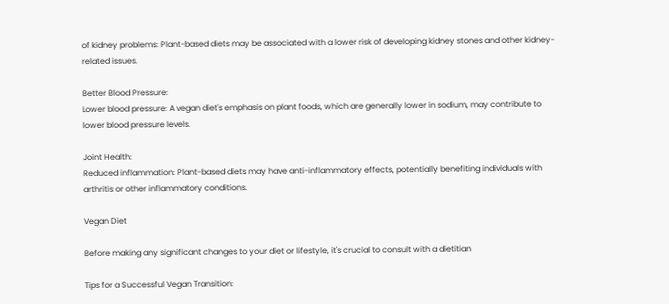of kidney problems: Plant-based diets may be associated with a lower risk of developing kidney stones and other kidney-related issues.

Better Blood Pressure:
Lower blood pressure: A vegan diet's emphasis on plant foods, which are generally lower in sodium, may contribute to lower blood pressure levels.

Joint Health:
Reduced inflammation: Plant-based diets may have anti-inflammatory effects, potentially benefiting individuals with arthritis or other inflammatory conditions.

Vegan Diet

Before making any significant changes to your diet or lifestyle, it's crucial to consult with a dietitian

Tips for a Successful Vegan Transition: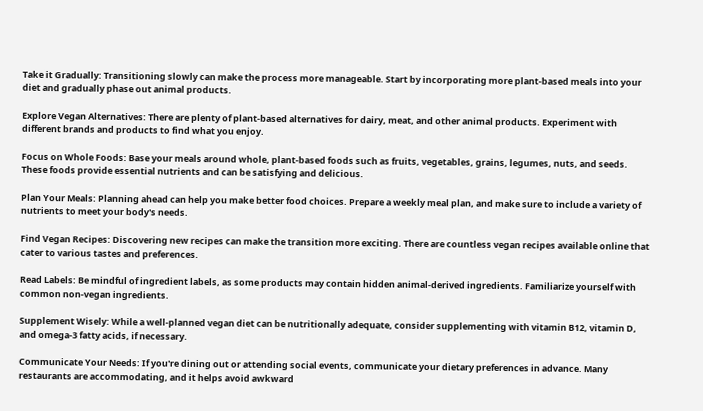Take it Gradually: Transitioning slowly can make the process more manageable. Start by incorporating more plant-based meals into your diet and gradually phase out animal products.

Explore Vegan Alternatives: There are plenty of plant-based alternatives for dairy, meat, and other animal products. Experiment with different brands and products to find what you enjoy.

Focus on Whole Foods: Base your meals around whole, plant-based foods such as fruits, vegetables, grains, legumes, nuts, and seeds. These foods provide essential nutrients and can be satisfying and delicious.

Plan Your Meals: Planning ahead can help you make better food choices. Prepare a weekly meal plan, and make sure to include a variety of nutrients to meet your body's needs.

Find Vegan Recipes: Discovering new recipes can make the transition more exciting. There are countless vegan recipes available online that cater to various tastes and preferences.

Read Labels: Be mindful of ingredient labels, as some products may contain hidden animal-derived ingredients. Familiarize yourself with common non-vegan ingredients.

Supplement Wisely: While a well-planned vegan diet can be nutritionally adequate, consider supplementing with vitamin B12, vitamin D, and omega-3 fatty acids, if necessary.

Communicate Your Needs: If you're dining out or attending social events, communicate your dietary preferences in advance. Many restaurants are accommodating, and it helps avoid awkward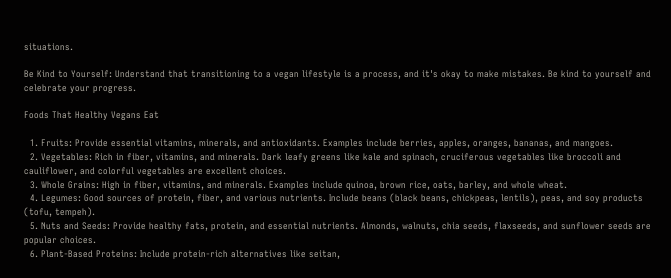situations.

Be Kind to Yourself: Understand that transitioning to a vegan lifestyle is a process, and it's okay to make mistakes. Be kind to yourself and celebrate your progress.

Foods That Healthy Vegans Eat

  1. Fruits: Provide essential vitamins, minerals, and antioxidants. Examples include berries, apples, oranges, bananas, and mangoes.
  2. Vegetables: Rich in fiber, vitamins, and minerals. Dark leafy greens like kale and spinach, cruciferous vegetables like broccoli and cauliflower, and colorful vegetables are excellent choices.
  3. Whole Grains: High in fiber, vitamins, and minerals. Examples include quinoa, brown rice, oats, barley, and whole wheat.
  4. Legumes: Good sources of protein, fiber, and various nutrients. Include beans (black beans, chickpeas, lentils), peas, and soy products (tofu, tempeh).
  5. Nuts and Seeds: Provide healthy fats, protein, and essential nutrients. Almonds, walnuts, chia seeds, flaxseeds, and sunflower seeds are popular choices.
  6. Plant-Based Proteins: Include protein-rich alternatives like seitan,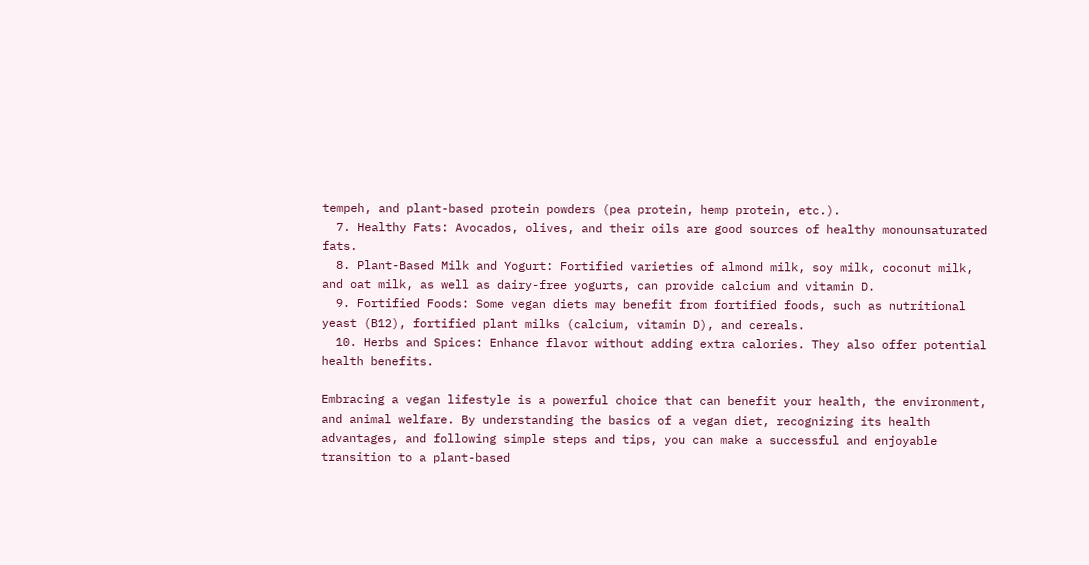tempeh, and plant-based protein powders (pea protein, hemp protein, etc.).
  7. Healthy Fats: Avocados, olives, and their oils are good sources of healthy monounsaturated fats.
  8. Plant-Based Milk and Yogurt: Fortified varieties of almond milk, soy milk, coconut milk, and oat milk, as well as dairy-free yogurts, can provide calcium and vitamin D.
  9. Fortified Foods: Some vegan diets may benefit from fortified foods, such as nutritional yeast (B12), fortified plant milks (calcium, vitamin D), and cereals.
  10. Herbs and Spices: Enhance flavor without adding extra calories. They also offer potential health benefits.

Embracing a vegan lifestyle is a powerful choice that can benefit your health, the environment, and animal welfare. By understanding the basics of a vegan diet, recognizing its health advantages, and following simple steps and tips, you can make a successful and enjoyable transition to a plant-based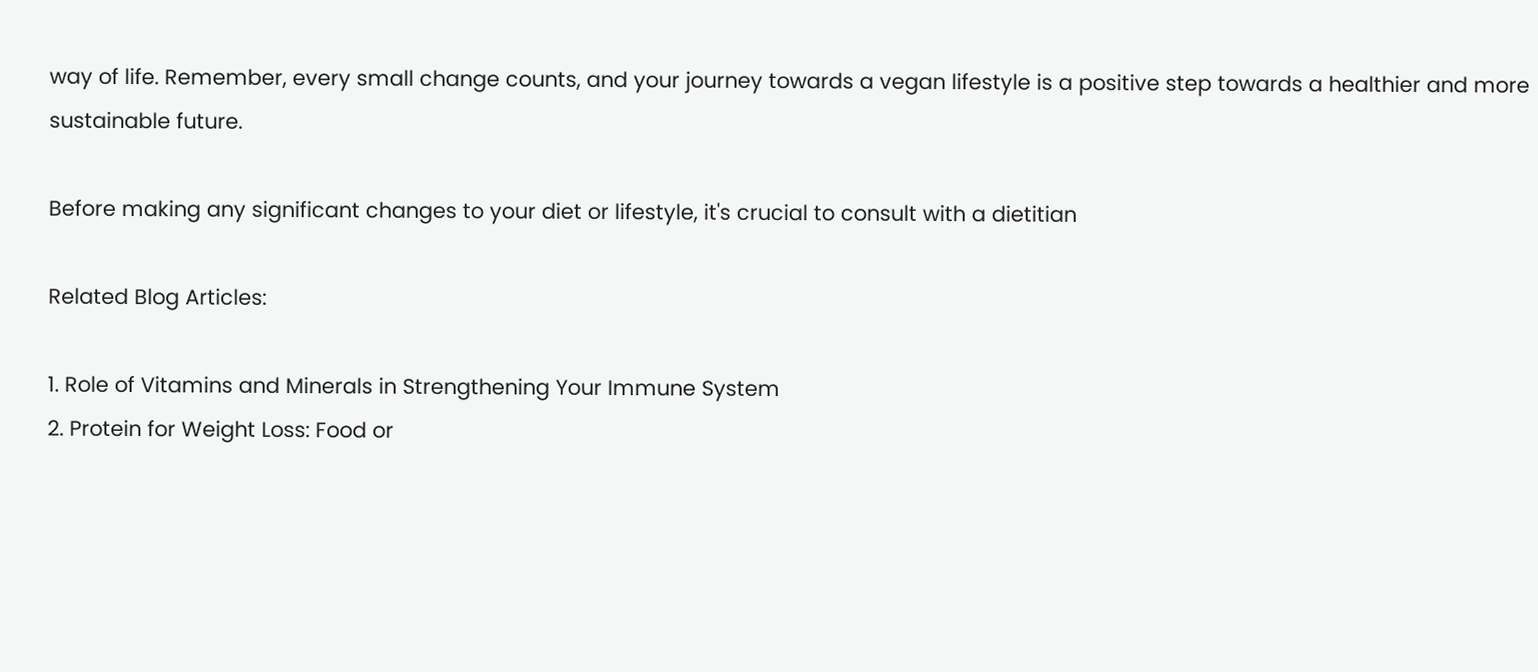way of life. Remember, every small change counts, and your journey towards a vegan lifestyle is a positive step towards a healthier and more sustainable future.

Before making any significant changes to your diet or lifestyle, it's crucial to consult with a dietitian

Related Blog Articles:

1. Role of Vitamins and Minerals in Strengthening Your Immune System
2. Protein for Weight Loss: Food or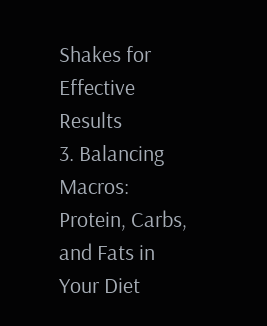Shakes for Effective Results
3. Balancing Macros: Protein, Carbs, and Fats in Your Diet